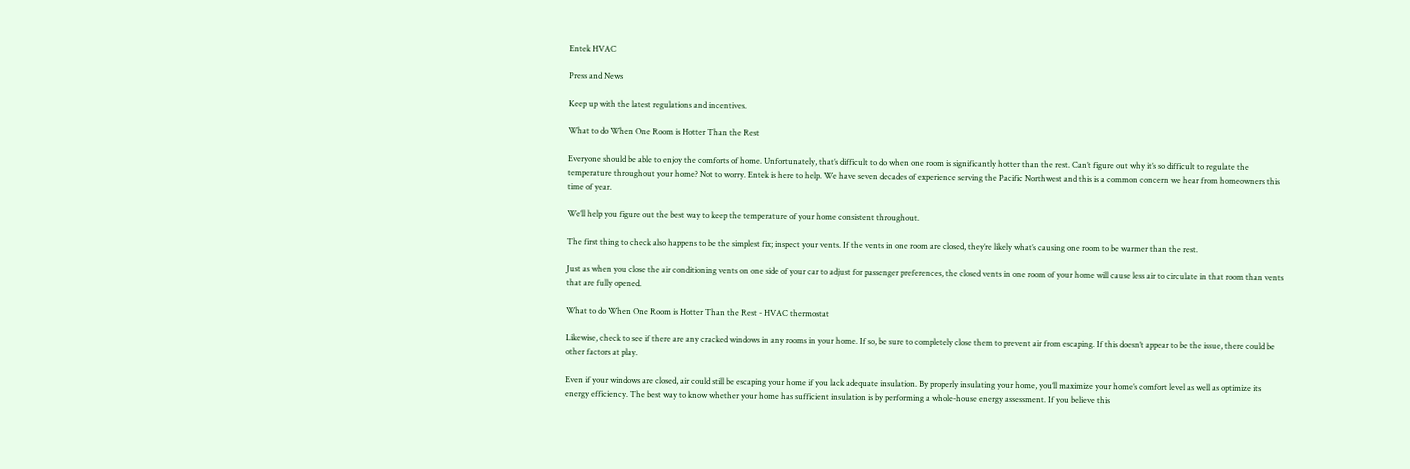Entek HVAC

Press and News

Keep up with the latest regulations and incentives.

What to do When One Room is Hotter Than the Rest

Everyone should be able to enjoy the comforts of home. Unfortunately, that’s difficult to do when one room is significantly hotter than the rest. Can’t figure out why it’s so difficult to regulate the temperature throughout your home? Not to worry. Entek is here to help. We have seven decades of experience serving the Pacific Northwest and this is a common concern we hear from homeowners this time of year.

We’ll help you figure out the best way to keep the temperature of your home consistent throughout.

The first thing to check also happens to be the simplest fix; inspect your vents. If the vents in one room are closed, they’re likely what’s causing one room to be warmer than the rest.

Just as when you close the air conditioning vents on one side of your car to adjust for passenger preferences, the closed vents in one room of your home will cause less air to circulate in that room than vents that are fully opened.

What to do When One Room is Hotter Than the Rest - HVAC thermostat

Likewise, check to see if there are any cracked windows in any rooms in your home. If so, be sure to completely close them to prevent air from escaping. If this doesn’t appear to be the issue, there could be other factors at play.

Even if your windows are closed, air could still be escaping your home if you lack adequate insulation. By properly insulating your home, you’ll maximize your home’s comfort level as well as optimize its energy efficiency. The best way to know whether your home has sufficient insulation is by performing a whole-house energy assessment. If you believe this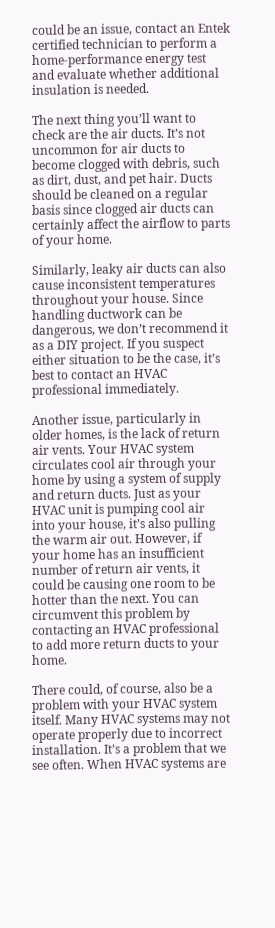could be an issue, contact an Entek certified technician to perform a home-performance energy test and evaluate whether additional insulation is needed.

The next thing you’ll want to check are the air ducts. It’s not uncommon for air ducts to become clogged with debris, such as dirt, dust, and pet hair. Ducts should be cleaned on a regular basis since clogged air ducts can certainly affect the airflow to parts of your home.

Similarly, leaky air ducts can also cause inconsistent temperatures throughout your house. Since handling ductwork can be dangerous, we don’t recommend it as a DIY project. If you suspect either situation to be the case, it’s best to contact an HVAC professional immediately.

Another issue, particularly in older homes, is the lack of return air vents. Your HVAC system circulates cool air through your home by using a system of supply and return ducts. Just as your HVAC unit is pumping cool air into your house, it’s also pulling the warm air out. However, if your home has an insufficient number of return air vents, it could be causing one room to be hotter than the next. You can circumvent this problem by contacting an HVAC professional to add more return ducts to your home.

There could, of course, also be a problem with your HVAC system itself. Many HVAC systems may not operate properly due to incorrect installation. It’s a problem that we see often. When HVAC systems are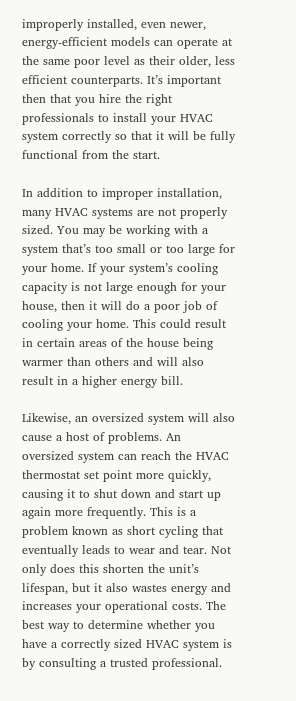improperly installed, even newer, energy-efficient models can operate at the same poor level as their older, less efficient counterparts. It’s important then that you hire the right professionals to install your HVAC system correctly so that it will be fully functional from the start.

In addition to improper installation, many HVAC systems are not properly sized. You may be working with a system that’s too small or too large for your home. If your system’s cooling capacity is not large enough for your house, then it will do a poor job of cooling your home. This could result in certain areas of the house being warmer than others and will also result in a higher energy bill.

Likewise, an oversized system will also cause a host of problems. An oversized system can reach the HVAC thermostat set point more quickly, causing it to shut down and start up again more frequently. This is a problem known as short cycling that eventually leads to wear and tear. Not only does this shorten the unit’s lifespan, but it also wastes energy and increases your operational costs. The best way to determine whether you have a correctly sized HVAC system is by consulting a trusted professional.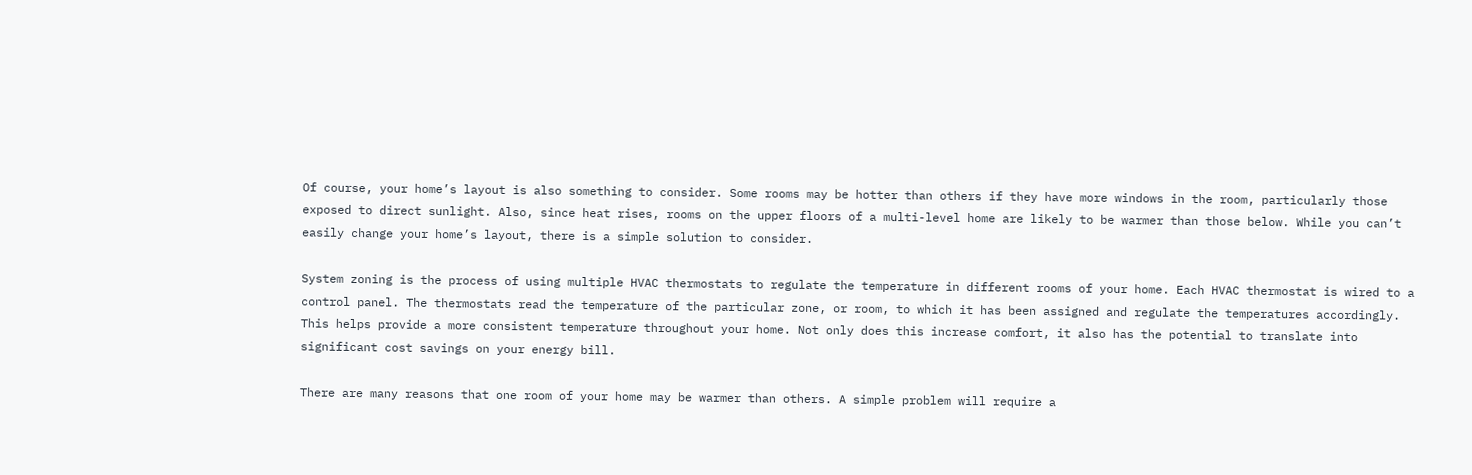Of course, your home’s layout is also something to consider. Some rooms may be hotter than others if they have more windows in the room, particularly those exposed to direct sunlight. Also, since heat rises, rooms on the upper floors of a multi-level home are likely to be warmer than those below. While you can’t easily change your home’s layout, there is a simple solution to consider.

System zoning is the process of using multiple HVAC thermostats to regulate the temperature in different rooms of your home. Each HVAC thermostat is wired to a control panel. The thermostats read the temperature of the particular zone, or room, to which it has been assigned and regulate the temperatures accordingly. This helps provide a more consistent temperature throughout your home. Not only does this increase comfort, it also has the potential to translate into significant cost savings on your energy bill.

There are many reasons that one room of your home may be warmer than others. A simple problem will require a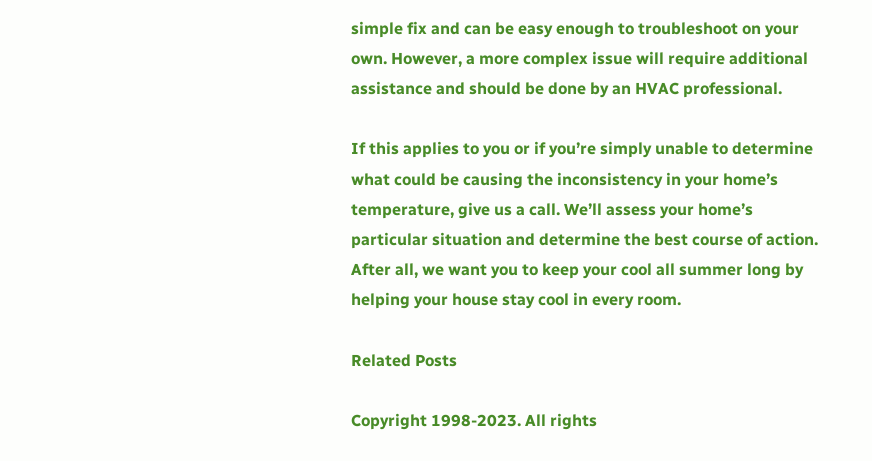simple fix and can be easy enough to troubleshoot on your own. However, a more complex issue will require additional assistance and should be done by an HVAC professional.

If this applies to you or if you’re simply unable to determine what could be causing the inconsistency in your home’s temperature, give us a call. We’ll assess your home’s particular situation and determine the best course of action. After all, we want you to keep your cool all summer long by helping your house stay cool in every room.

Related Posts

Copyright 1998-2023. All rights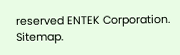reserved ENTEK Corporation. Sitemap.